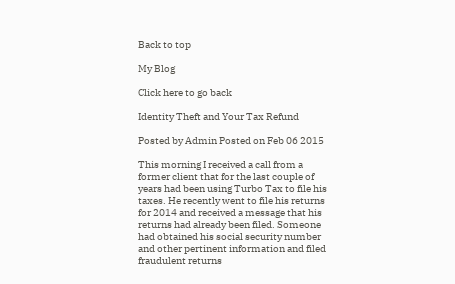Back to top

My Blog

Click here to go back

Identity Theft and Your Tax Refund

Posted by Admin Posted on Feb 06 2015

This morning I received a call from a former client that for the last couple of years had been using Turbo Tax to file his taxes. He recently went to file his returns for 2014 and received a message that his returns had already been filed. Someone had obtained his social security number and other pertinent information and filed fraudulent returns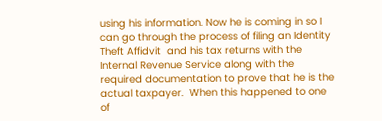using his information. Now he is coming in so I can go through the process of filing an Identity Theft Affidvit  and his tax returns with the Internal Revenue Service along with the required documentation to prove that he is the actual taxpayer.  When this happened to one of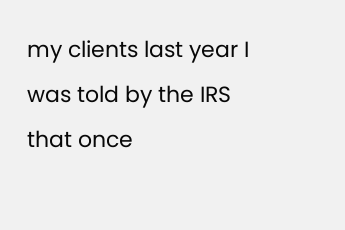my clients last year I was told by the IRS that once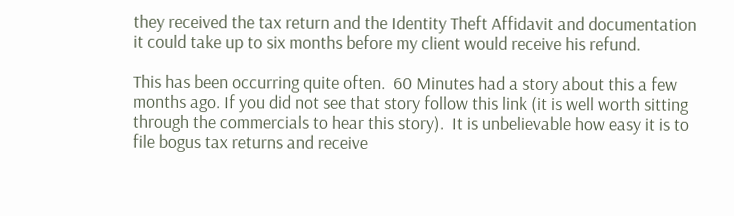they received the tax return and the Identity Theft Affidavit and documentation it could take up to six months before my client would receive his refund.

This has been occurring quite often.  60 Minutes had a story about this a few months ago. If you did not see that story follow this link (it is well worth sitting through the commercials to hear this story).  It is unbelievable how easy it is to file bogus tax returns and receive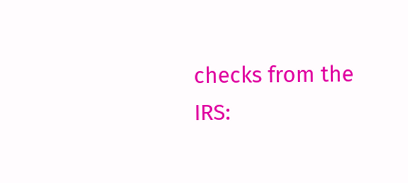checks from the IRS: